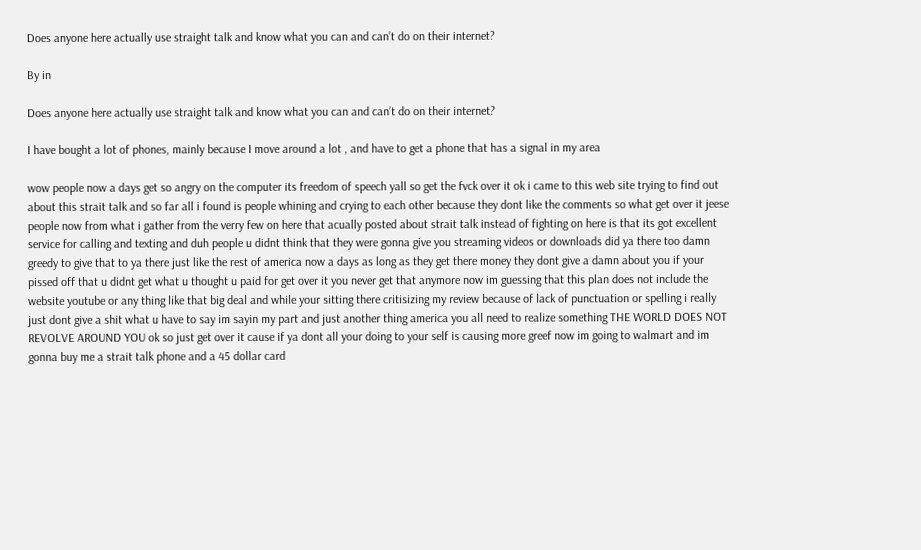Does anyone here actually use straight talk and know what you can and can’t do on their internet?

By in

Does anyone here actually use straight talk and know what you can and can’t do on their internet?

I have bought a lot of phones, mainly because I move around a lot , and have to get a phone that has a signal in my area

wow people now a days get so angry on the computer its freedom of speech yall so get the fvck over it ok i came to this web site trying to find out about this strait talk and so far all i found is people whining and crying to each other because they dont like the comments so what get over it jeese people now from what i gather from the verry few on here that acually posted about strait talk instead of fighting on here is that its got excellent service for calling and texting and duh people u didnt think that they were gonna give you streaming videos or downloads did ya there too damn greedy to give that to ya there just like the rest of america now a days as long as they get there money they dont give a damn about you if your pissed off that u didnt get what u thought u paid for get over it you never get that anymore now im guessing that this plan does not include the website youtube or any thing like that big deal and while your sitting there critisizing my review because of lack of punctuation or spelling i really just dont give a shit what u have to say im sayin my part and just another thing america you all need to realize something THE WORLD DOES NOT REVOLVE AROUND YOU ok so just get over it cause if ya dont all your doing to your self is causing more greef now im going to walmart and im gonna buy me a strait talk phone and a 45 dollar card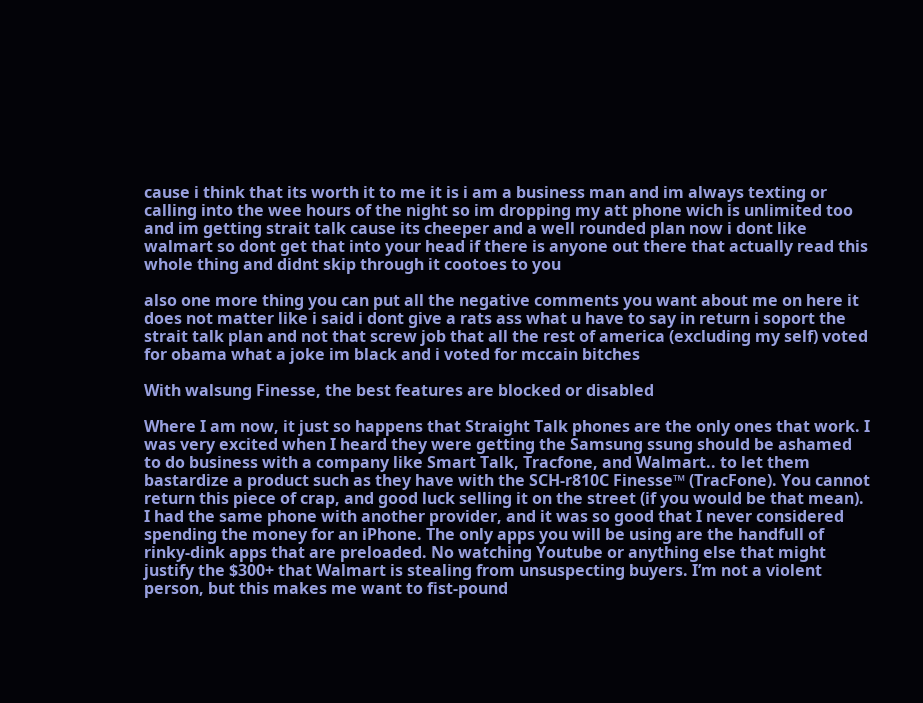cause i think that its worth it to me it is i am a business man and im always texting or calling into the wee hours of the night so im dropping my att phone wich is unlimited too and im getting strait talk cause its cheeper and a well rounded plan now i dont like walmart so dont get that into your head if there is anyone out there that actually read this whole thing and didnt skip through it cootoes to you

also one more thing you can put all the negative comments you want about me on here it does not matter like i said i dont give a rats ass what u have to say in return i soport the strait talk plan and not that screw job that all the rest of america (excluding my self) voted for obama what a joke im black and i voted for mccain bitches

With walsung Finesse, the best features are blocked or disabled

Where I am now, it just so happens that Straight Talk phones are the only ones that work. I was very excited when I heard they were getting the Samsung ssung should be ashamed to do business with a company like Smart Talk, Tracfone, and Walmart.. to let them bastardize a product such as they have with the SCH-r810C Finesse™ (TracFone). You cannot return this piece of crap, and good luck selling it on the street (if you would be that mean). I had the same phone with another provider, and it was so good that I never considered spending the money for an iPhone. The only apps you will be using are the handfull of rinky-dink apps that are preloaded. No watching Youtube or anything else that might justify the $300+ that Walmart is stealing from unsuspecting buyers. I’m not a violent person, but this makes me want to fist-pound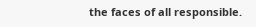the faces of all responsible.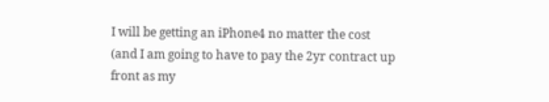I will be getting an iPhone4 no matter the cost (and I am going to have to pay the 2yr contract up front as my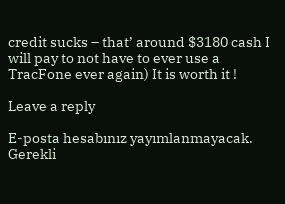credit sucks – that’ around $3180 cash I will pay to not have to ever use a TracFone ever again) It is worth it !

Leave a reply

E-posta hesabınız yayımlanmayacak. Gerekli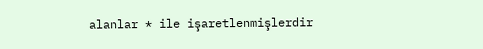alanlar * ile işaretlenmişlerdir